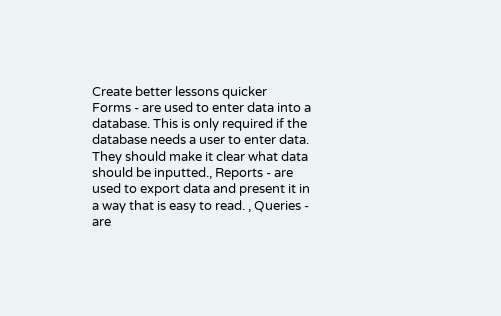Create better lessons quicker
Forms - are used to enter data into a database. This is only required if the database needs a user to enter data. They should make it clear what data should be inputted., Reports - are used to export data and present it in a way that is easy to read. , Queries - are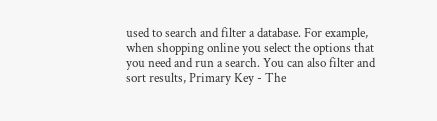used to search and filter a database. For example, when shopping online you select the options that you need and run a search. You can also filter and sort results, Primary Key - The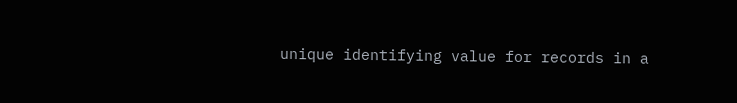unique identifying value for records in a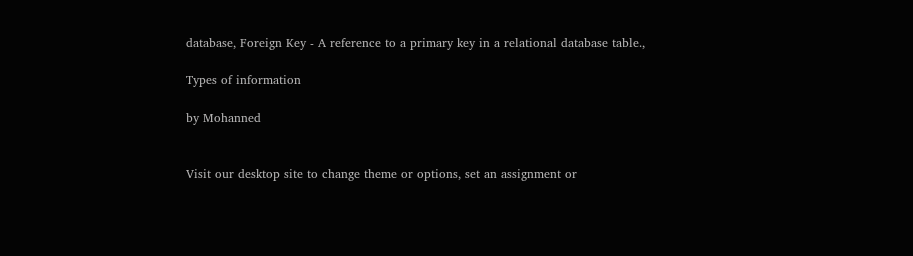database, Foreign Key - A reference to a primary key in a relational database table.,

Types of information

by Mohanned


Visit our desktop site to change theme or options, set an assignment or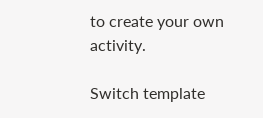to create your own activity.

Switch template